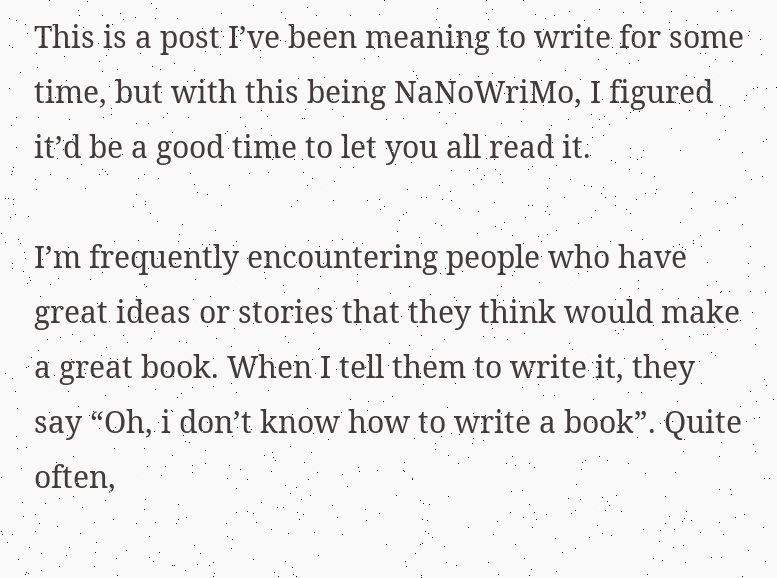This is a post I’ve been meaning to write for some time, but with this being NaNoWriMo, I figured it’d be a good time to let you all read it.

I’m frequently encountering people who have great ideas or stories that they think would make a great book. When I tell them to write it, they say “Oh, i don’t know how to write a book”. Quite often,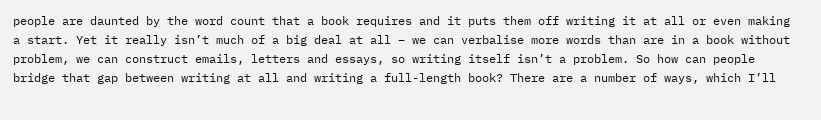people are daunted by the word count that a book requires and it puts them off writing it at all or even making a start. Yet it really isn’t much of a big deal at all – we can verbalise more words than are in a book without problem, we can construct emails, letters and essays, so writing itself isn’t a problem. So how can people bridge that gap between writing at all and writing a full-length book? There are a number of ways, which I’ll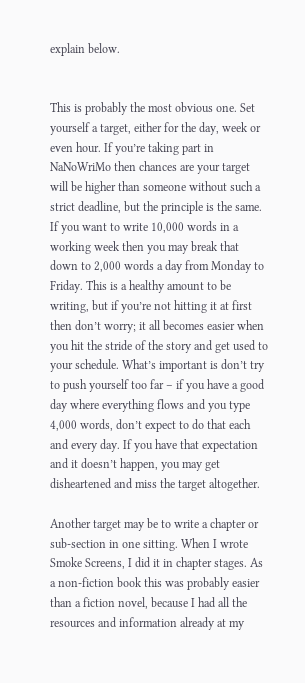explain below.


This is probably the most obvious one. Set yourself a target, either for the day, week or even hour. If you’re taking part in NaNoWriMo then chances are your target will be higher than someone without such a strict deadline, but the principle is the same. If you want to write 10,000 words in a working week then you may break that down to 2,000 words a day from Monday to Friday. This is a healthy amount to be writing, but if you’re not hitting it at first then don’t worry; it all becomes easier when you hit the stride of the story and get used to your schedule. What’s important is don’t try to push yourself too far – if you have a good day where everything flows and you type 4,000 words, don’t expect to do that each and every day. If you have that expectation and it doesn’t happen, you may get disheartened and miss the target altogether.

Another target may be to write a chapter or sub-section in one sitting. When I wrote Smoke Screens, I did it in chapter stages. As a non-fiction book this was probably easier than a fiction novel, because I had all the resources and information already at my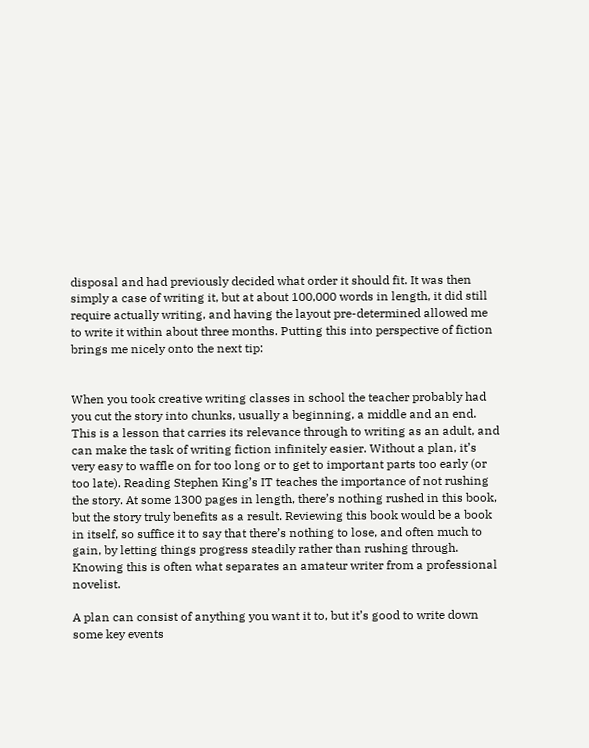disposal and had previously decided what order it should fit. It was then simply a case of writing it, but at about 100,000 words in length, it did still require actually writing, and having the layout pre-determined allowed me to write it within about three months. Putting this into perspective of fiction brings me nicely onto the next tip:


When you took creative writing classes in school the teacher probably had you cut the story into chunks, usually a beginning, a middle and an end. This is a lesson that carries its relevance through to writing as an adult, and can make the task of writing fiction infinitely easier. Without a plan, it’s very easy to waffle on for too long or to get to important parts too early (or too late). Reading Stephen King’s IT teaches the importance of not rushing the story. At some 1300 pages in length, there’s nothing rushed in this book, but the story truly benefits as a result. Reviewing this book would be a book in itself, so suffice it to say that there’s nothing to lose, and often much to gain, by letting things progress steadily rather than rushing through. Knowing this is often what separates an amateur writer from a professional novelist.

A plan can consist of anything you want it to, but it’s good to write down some key events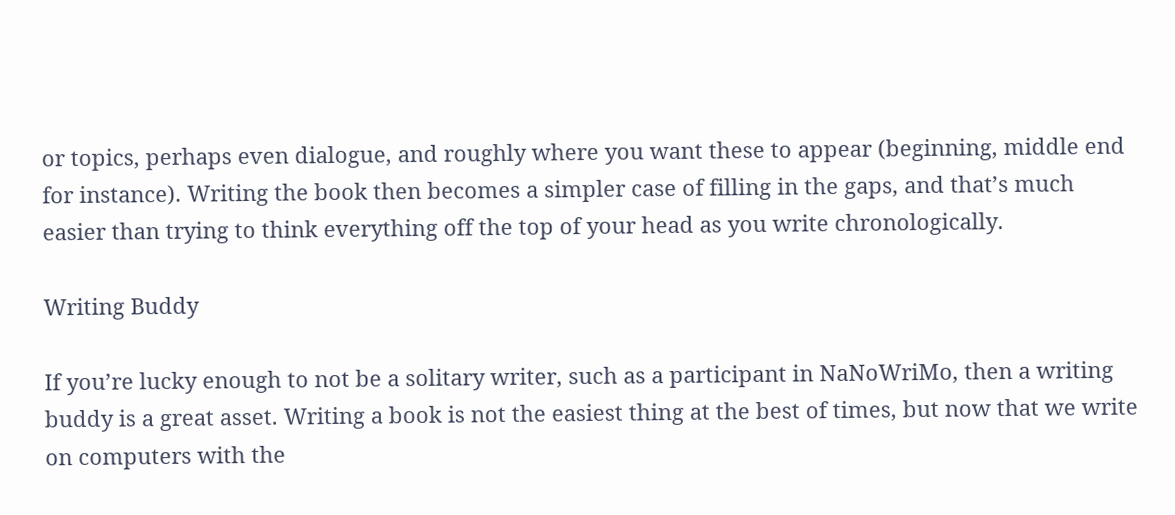or topics, perhaps even dialogue, and roughly where you want these to appear (beginning, middle end for instance). Writing the book then becomes a simpler case of filling in the gaps, and that’s much easier than trying to think everything off the top of your head as you write chronologically.

Writing Buddy

If you’re lucky enough to not be a solitary writer, such as a participant in NaNoWriMo, then a writing buddy is a great asset. Writing a book is not the easiest thing at the best of times, but now that we write on computers with the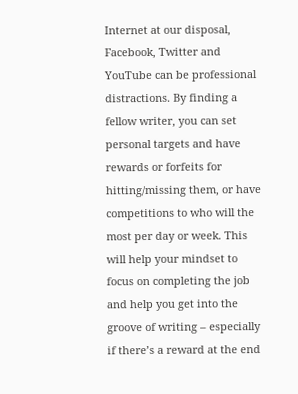Internet at our disposal, Facebook, Twitter and YouTube can be professional distractions. By finding a fellow writer, you can set personal targets and have rewards or forfeits for hitting/missing them, or have competitions to who will the most per day or week. This will help your mindset to focus on completing the job and help you get into the groove of writing – especially if there’s a reward at the end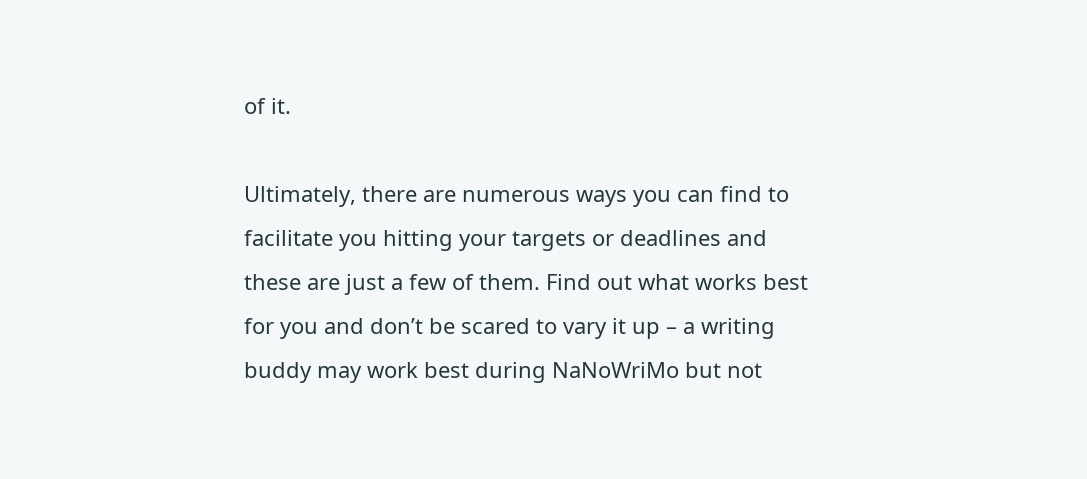of it.

Ultimately, there are numerous ways you can find to facilitate you hitting your targets or deadlines and these are just a few of them. Find out what works best for you and don’t be scared to vary it up – a writing buddy may work best during NaNoWriMo but not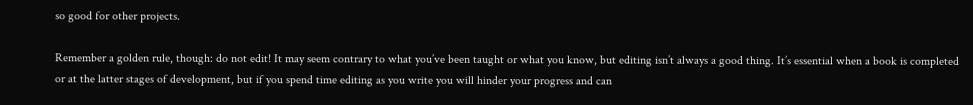so good for other projects.

Remember a golden rule, though: do not edit! It may seem contrary to what you’ve been taught or what you know, but editing isn’t always a good thing. It’s essential when a book is completed or at the latter stages of development, but if you spend time editing as you write you will hinder your progress and can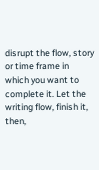disrupt the flow, story or time frame in which you want to complete it. Let the writing flow, finish it, then,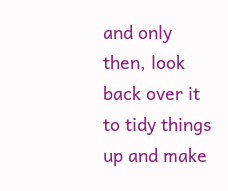and only then, look back over it to tidy things up and make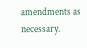amendments as necessary.